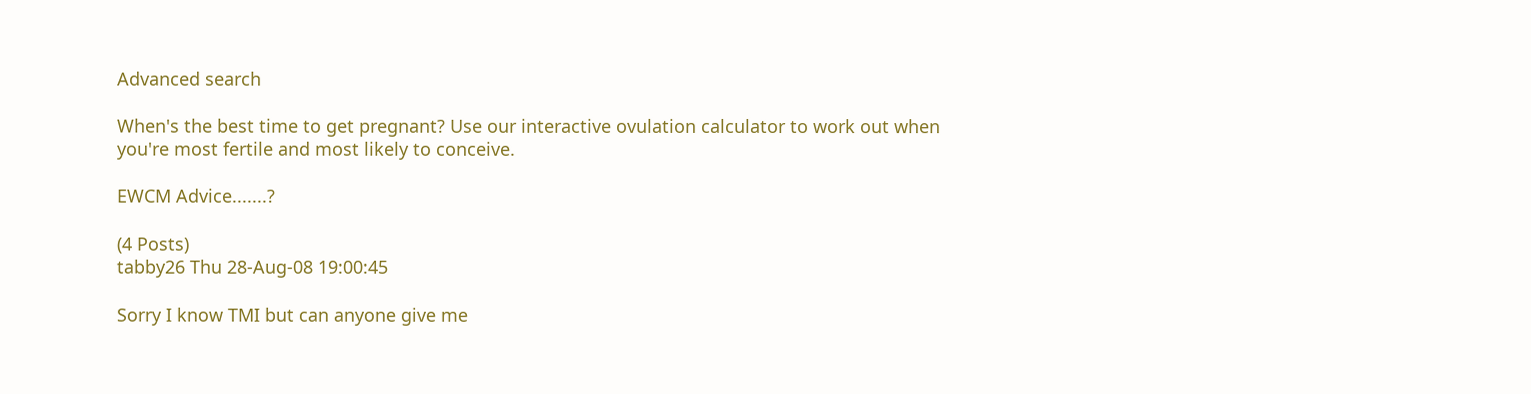Advanced search

When's the best time to get pregnant? Use our interactive ovulation calculator to work out when you're most fertile and most likely to conceive.

EWCM Advice.......?

(4 Posts)
tabby26 Thu 28-Aug-08 19:00:45

Sorry I know TMI but can anyone give me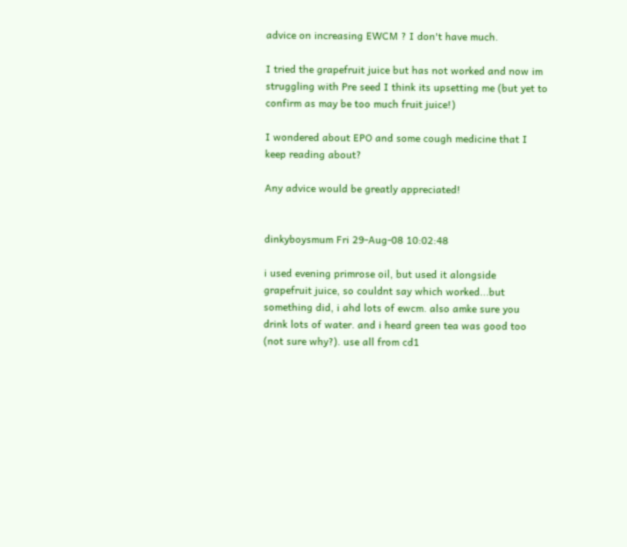advice on increasing EWCM ? I don't have much.

I tried the grapefruit juice but has not worked and now im struggling with Pre seed I think its upsetting me (but yet to confirm as may be too much fruit juice!)

I wondered about EPO and some cough medicine that I keep reading about?

Any advice would be greatly appreciated!


dinkyboysmum Fri 29-Aug-08 10:02:48

i used evening primrose oil, but used it alongside grapefruit juice, so couldnt say which worked...but something did, i ahd lots of ewcm. also amke sure you drink lots of water. and i heard green tea was good too (not sure why?). use all from cd1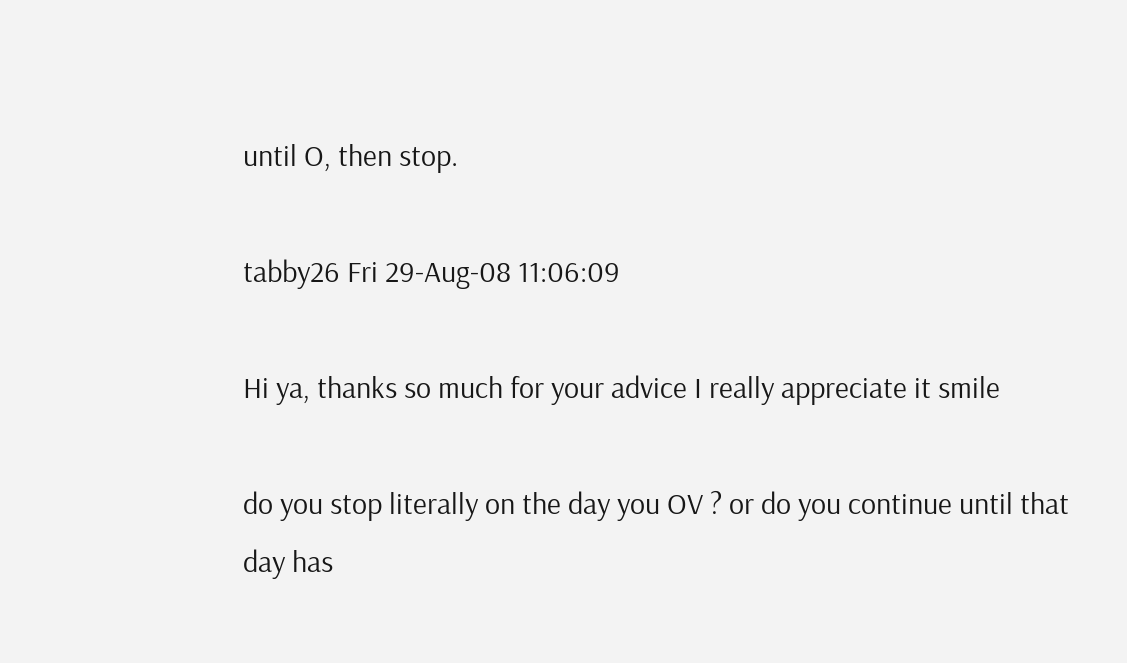until O, then stop.

tabby26 Fri 29-Aug-08 11:06:09

Hi ya, thanks so much for your advice I really appreciate it smile

do you stop literally on the day you OV ? or do you continue until that day has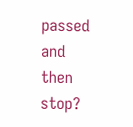passed and then stop?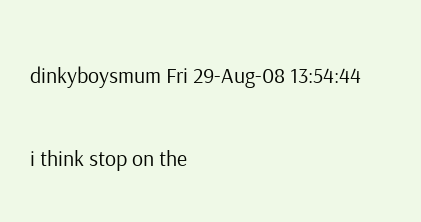dinkyboysmum Fri 29-Aug-08 13:54:44

i think stop on the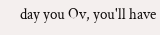day you Ov, you'll have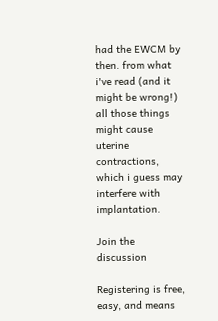had the EWCM by then. from what i've read (and it might be wrong!) all those things might cause uterine contractions, which i guess may interfere with implantation.

Join the discussion

Registering is free, easy, and means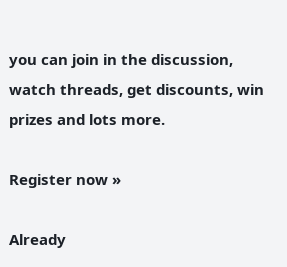you can join in the discussion, watch threads, get discounts, win prizes and lots more.

Register now »

Already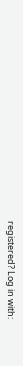registered? Log in with: